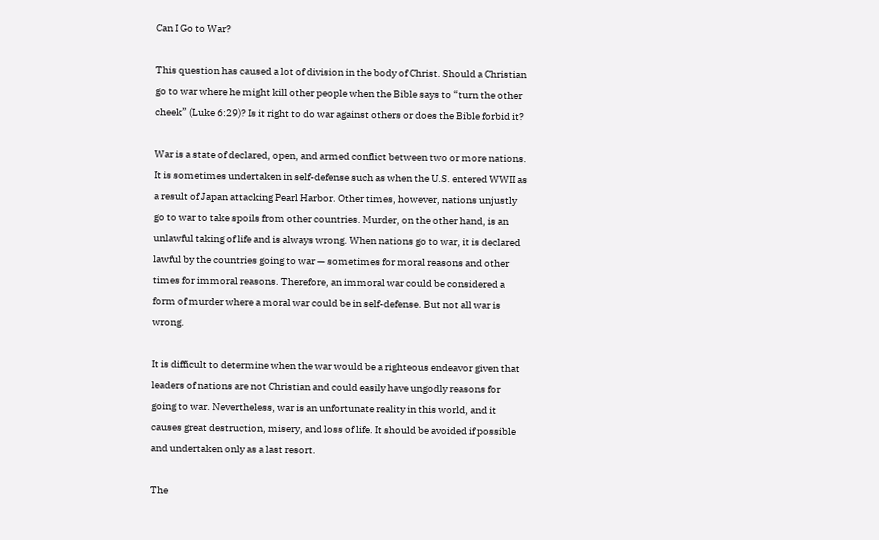Can I Go to War?

This question has caused a lot of division in the body of Christ. Should a Christian go to war where he might kill other people when the Bible says to “turn the other cheek” (Luke 6:29)? Is it right to do war against others or does the Bible forbid it?

War is a state of declared, open, and armed conflict between two or more nations. It is sometimes undertaken in self-defense such as when the U.S. entered WWII as a result of Japan attacking Pearl Harbor. Other times, however, nations unjustly go to war to take spoils from other countries. Murder, on the other hand, is an unlawful taking of life and is always wrong. When nations go to war, it is declared lawful by the countries going to war — sometimes for moral reasons and other times for immoral reasons. Therefore, an immoral war could be considered a form of murder where a moral war could be in self-defense. But not all war is wrong.

It is difficult to determine when the war would be a righteous endeavor given that leaders of nations are not Christian and could easily have ungodly reasons for going to war. Nevertheless, war is an unfortunate reality in this world, and it causes great destruction, misery, and loss of life. It should be avoided if possible and undertaken only as a last resort.

The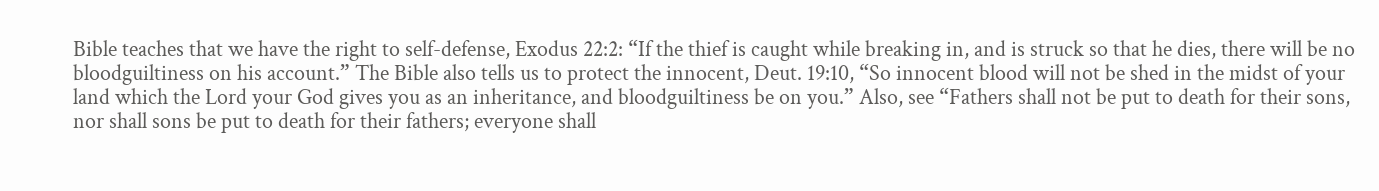Bible teaches that we have the right to self-defense, Exodus 22:2: “If the thief is caught while breaking in, and is struck so that he dies, there will be no bloodguiltiness on his account.” The Bible also tells us to protect the innocent, Deut. 19:10, “So innocent blood will not be shed in the midst of your land which the Lord your God gives you as an inheritance, and bloodguiltiness be on you.” Also, see “Fathers shall not be put to death for their sons, nor shall sons be put to death for their fathers; everyone shall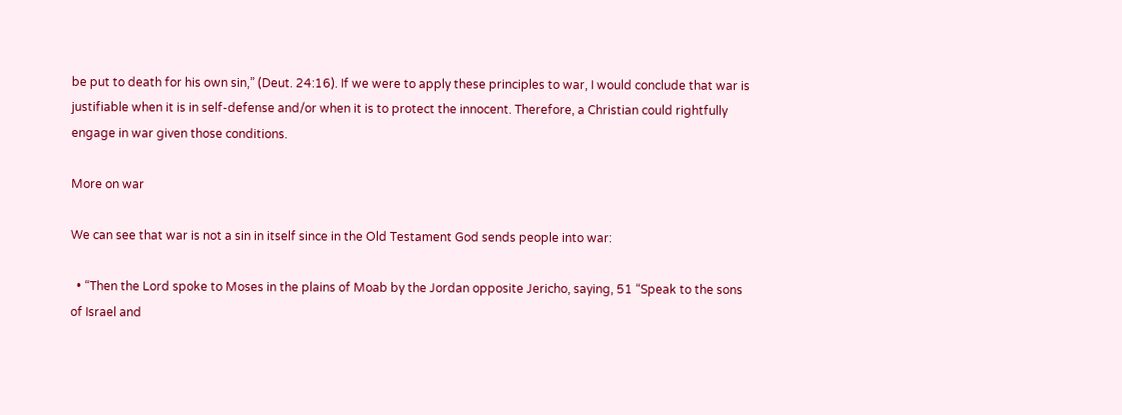be put to death for his own sin,” (Deut. 24:16). If we were to apply these principles to war, I would conclude that war is justifiable when it is in self-defense and/or when it is to protect the innocent. Therefore, a Christian could rightfully engage in war given those conditions.

More on war

We can see that war is not a sin in itself since in the Old Testament God sends people into war:

  • “Then the Lord spoke to Moses in the plains of Moab by the Jordan opposite Jericho, saying, 51 “Speak to the sons of Israel and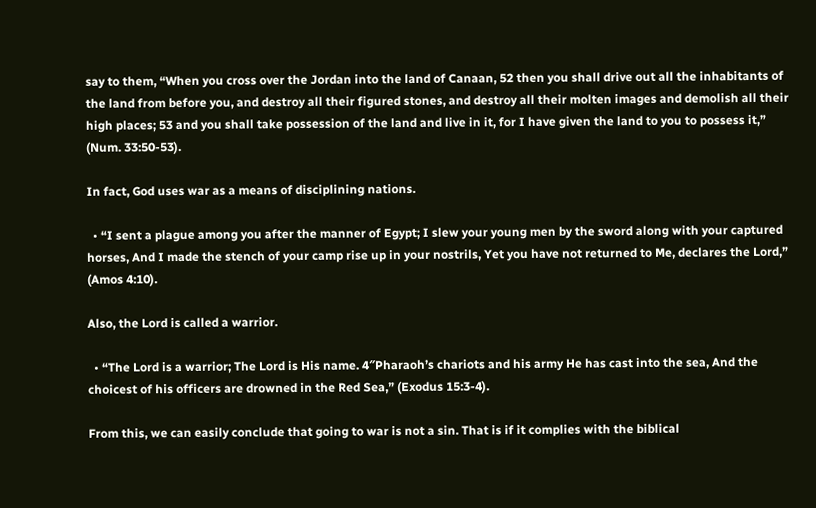say to them, “When you cross over the Jordan into the land of Canaan, 52 then you shall drive out all the inhabitants of the land from before you, and destroy all their figured stones, and destroy all their molten images and demolish all their high places; 53 and you shall take possession of the land and live in it, for I have given the land to you to possess it,” (Num. 33:50-53).

In fact, God uses war as a means of disciplining nations.

  • “I sent a plague among you after the manner of Egypt; I slew your young men by the sword along with your captured horses, And I made the stench of your camp rise up in your nostrils, Yet you have not returned to Me, declares the Lord,” (Amos 4:10).

Also, the Lord is called a warrior.

  • “The Lord is a warrior; The Lord is His name. 4″Pharaoh’s chariots and his army He has cast into the sea, And the choicest of his officers are drowned in the Red Sea,” (Exodus 15:3-4).

From this, we can easily conclude that going to war is not a sin. That is if it complies with the biblical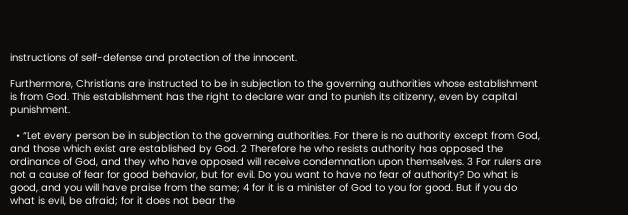instructions of self-defense and protection of the innocent.

Furthermore, Christians are instructed to be in subjection to the governing authorities whose establishment is from God. This establishment has the right to declare war and to punish its citizenry, even by capital punishment.

  • “Let every person be in subjection to the governing authorities. For there is no authority except from God, and those which exist are established by God. 2 Therefore he who resists authority has opposed the ordinance of God, and they who have opposed will receive condemnation upon themselves. 3 For rulers are not a cause of fear for good behavior, but for evil. Do you want to have no fear of authority? Do what is good, and you will have praise from the same; 4 for it is a minister of God to you for good. But if you do what is evil, be afraid; for it does not bear the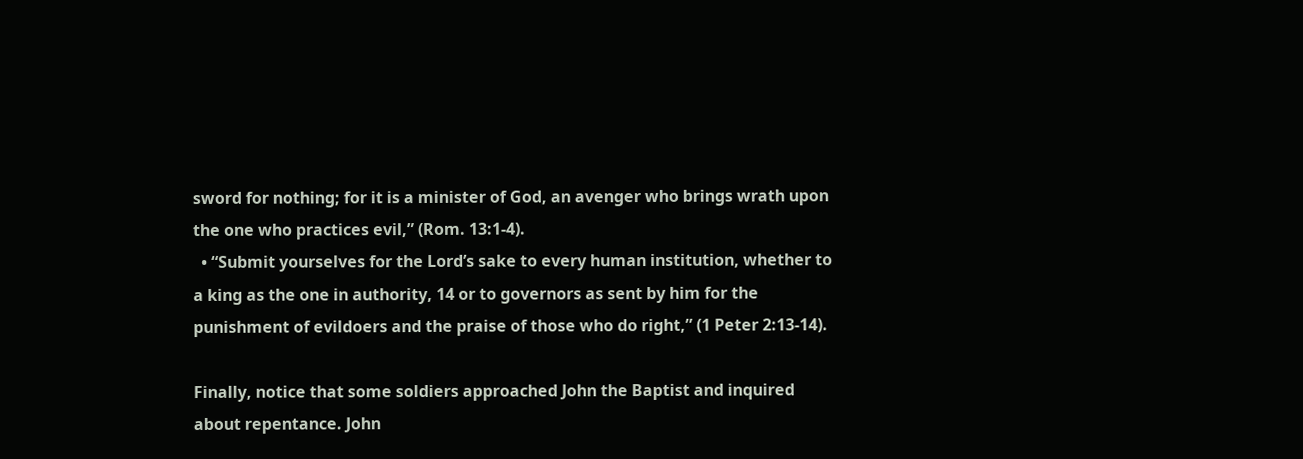sword for nothing; for it is a minister of God, an avenger who brings wrath upon the one who practices evil,” (Rom. 13:1-4).
  • “Submit yourselves for the Lord’s sake to every human institution, whether to a king as the one in authority, 14 or to governors as sent by him for the punishment of evildoers and the praise of those who do right,” (1 Peter 2:13-14).

Finally, notice that some soldiers approached John the Baptist and inquired about repentance. John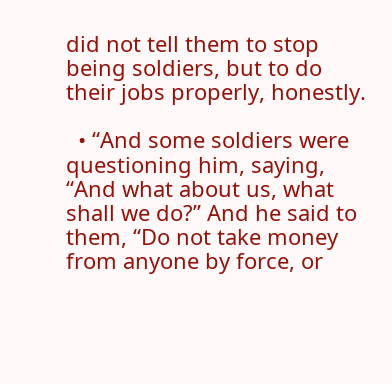did not tell them to stop being soldiers, but to do their jobs properly, honestly.

  • “And some soldiers were questioning him, saying, “And what about us, what shall we do?” And he said to them, “Do not take money from anyone by force, or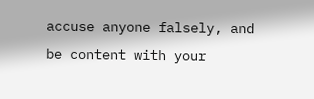accuse anyone falsely, and be content with your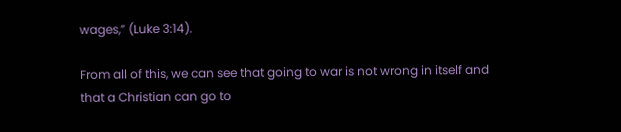wages,” (Luke 3:14).

From all of this, we can see that going to war is not wrong in itself and that a Christian can go to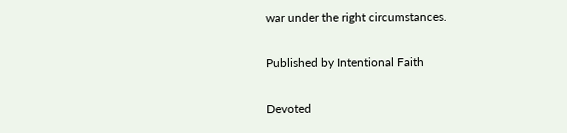war under the right circumstances.

Published by Intentional Faith

Devoted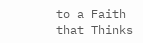to a Faith that Thinks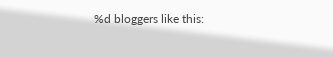%d bloggers like this: